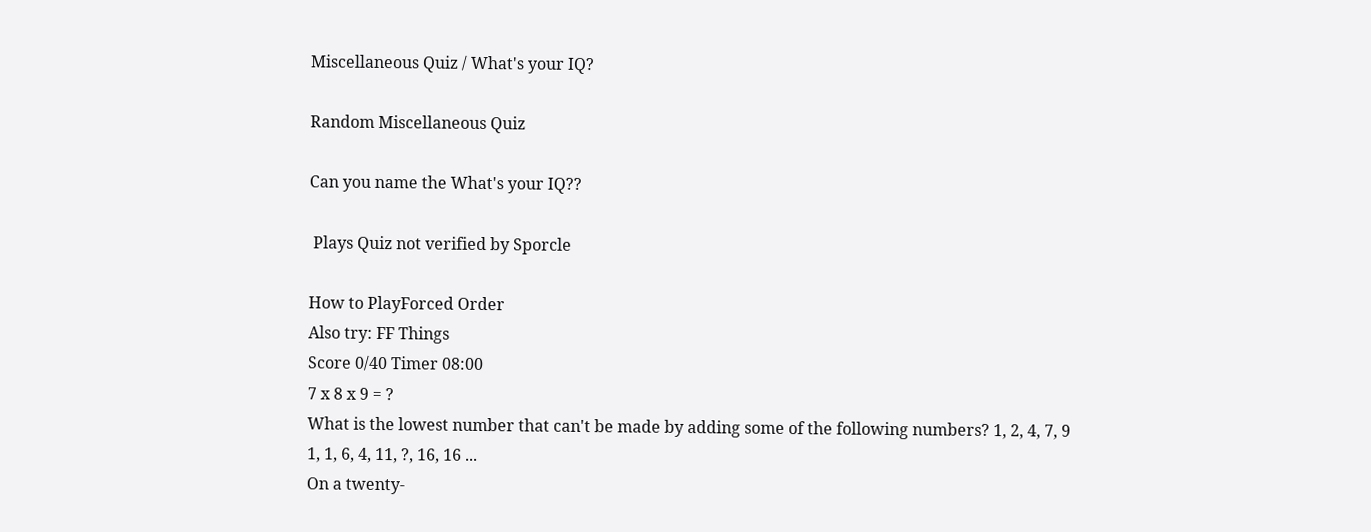Miscellaneous Quiz / What's your IQ?

Random Miscellaneous Quiz

Can you name the What's your IQ??

 Plays Quiz not verified by Sporcle

How to PlayForced Order
Also try: FF Things
Score 0/40 Timer 08:00
7 x 8 x 9 = ?
What is the lowest number that can't be made by adding some of the following numbers? 1, 2, 4, 7, 9
1, 1, 6, 4, 11, ?, 16, 16 ...
On a twenty-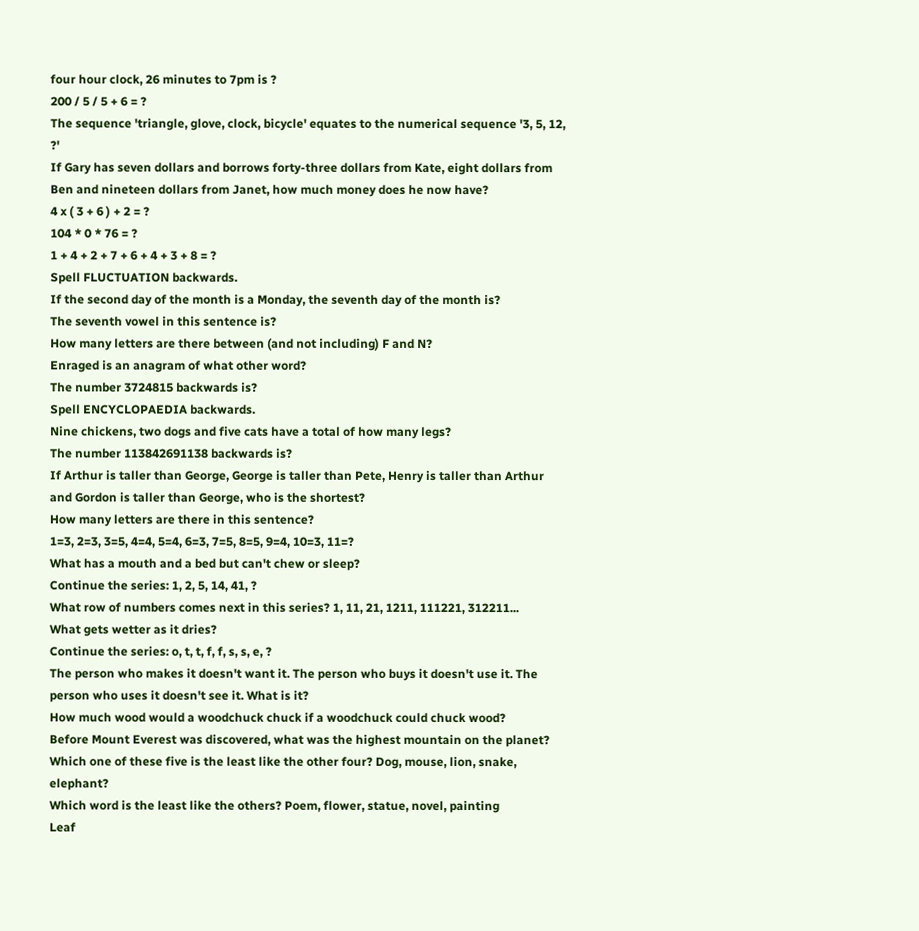four hour clock, 26 minutes to 7pm is ?
200 / 5 / 5 + 6 = ?
The sequence 'triangle, glove, clock, bicycle' equates to the numerical sequence '3, 5, 12, ?'
If Gary has seven dollars and borrows forty-three dollars from Kate, eight dollars from Ben and nineteen dollars from Janet, how much money does he now have?
4 x ( 3 + 6 ) + 2 = ?
104 * 0 * 76 = ?
1 + 4 + 2 + 7 + 6 + 4 + 3 + 8 = ?
Spell FLUCTUATION backwards.
If the second day of the month is a Monday, the seventh day of the month is?
The seventh vowel in this sentence is?
How many letters are there between (and not including) F and N?
Enraged is an anagram of what other word?
The number 3724815 backwards is?
Spell ENCYCLOPAEDIA backwards.
Nine chickens, two dogs and five cats have a total of how many legs?
The number 113842691138 backwards is?
If Arthur is taller than George, George is taller than Pete, Henry is taller than Arthur and Gordon is taller than George, who is the shortest?
How many letters are there in this sentence?
1=3, 2=3, 3=5, 4=4, 5=4, 6=3, 7=5, 8=5, 9=4, 10=3, 11=?
What has a mouth and a bed but can't chew or sleep?
Continue the series: 1, 2, 5, 14, 41, ?
What row of numbers comes next in this series? 1, 11, 21, 1211, 111221, 312211...
What gets wetter as it dries?
Continue the series: o, t, t, f, f, s, s, e, ?
The person who makes it doesn't want it. The person who buys it doesn't use it. The person who uses it doesn't see it. What is it?
How much wood would a woodchuck chuck if a woodchuck could chuck wood?
Before Mount Everest was discovered, what was the highest mountain on the planet?
Which one of these five is the least like the other four? Dog, mouse, lion, snake, elephant?
Which word is the least like the others? Poem, flower, statue, novel, painting
Leaf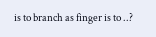is to branch as finger is to ..?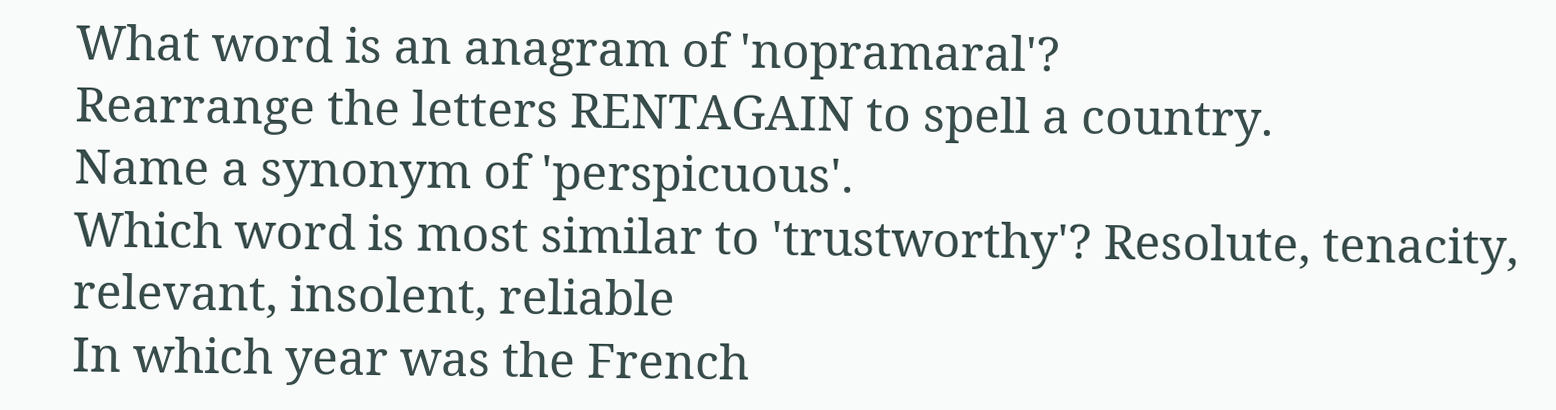What word is an anagram of 'nopramaral'?
Rearrange the letters RENTAGAIN to spell a country.
Name a synonym of 'perspicuous'.
Which word is most similar to 'trustworthy'? Resolute, tenacity, relevant, insolent, reliable
In which year was the French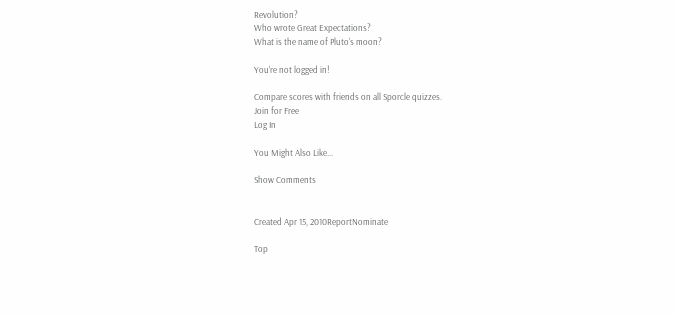Revolution?
Who wrote Great Expectations?
What is the name of Pluto's moon?

You're not logged in!

Compare scores with friends on all Sporcle quizzes.
Join for Free
Log In

You Might Also Like...

Show Comments


Created Apr 15, 2010ReportNominate

Top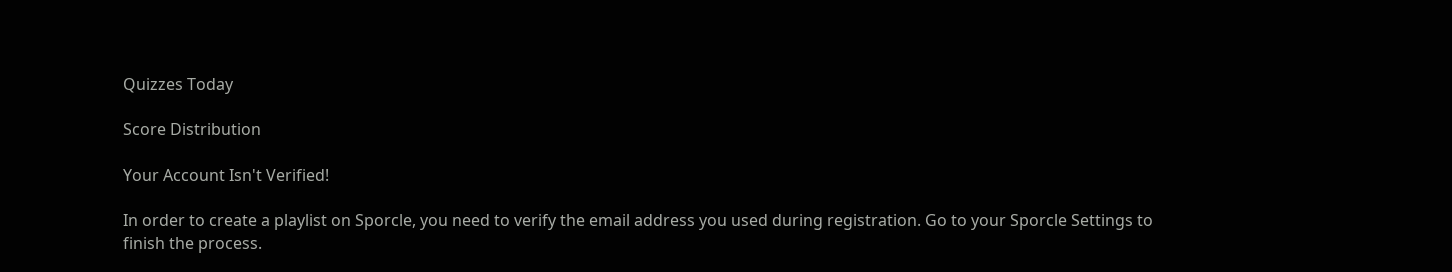Quizzes Today

Score Distribution

Your Account Isn't Verified!

In order to create a playlist on Sporcle, you need to verify the email address you used during registration. Go to your Sporcle Settings to finish the process.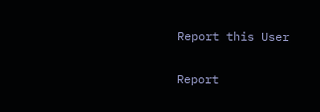Report this User

Report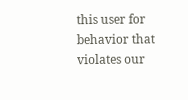this user for behavior that violates our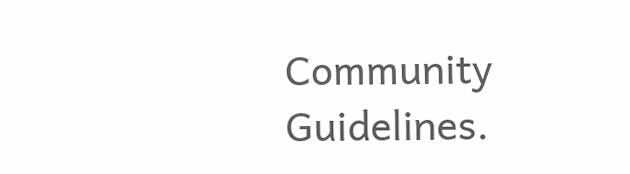Community Guidelines.